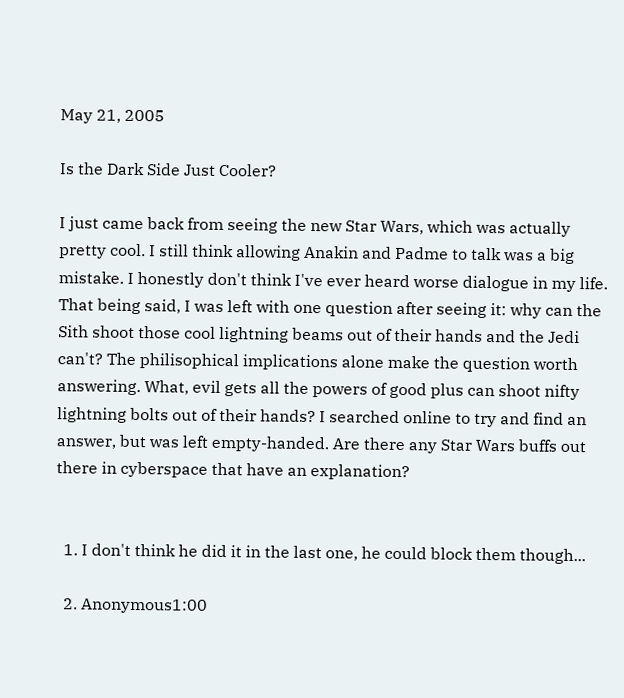May 21, 2005

Is the Dark Side Just Cooler?

I just came back from seeing the new Star Wars, which was actually pretty cool. I still think allowing Anakin and Padme to talk was a big mistake. I honestly don't think I've ever heard worse dialogue in my life. That being said, I was left with one question after seeing it: why can the Sith shoot those cool lightning beams out of their hands and the Jedi can't? The philisophical implications alone make the question worth answering. What, evil gets all the powers of good plus can shoot nifty lightning bolts out of their hands? I searched online to try and find an answer, but was left empty-handed. Are there any Star Wars buffs out there in cyberspace that have an explanation?


  1. I don't think he did it in the last one, he could block them though...

  2. Anonymous1:00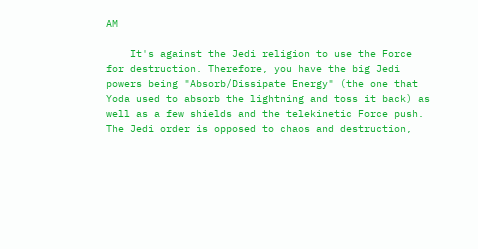AM

    It's against the Jedi religion to use the Force for destruction. Therefore, you have the big Jedi powers being "Absorb/Dissipate Energy" (the one that Yoda used to absorb the lightning and toss it back) as well as a few shields and the telekinetic Force push. The Jedi order is opposed to chaos and destruction,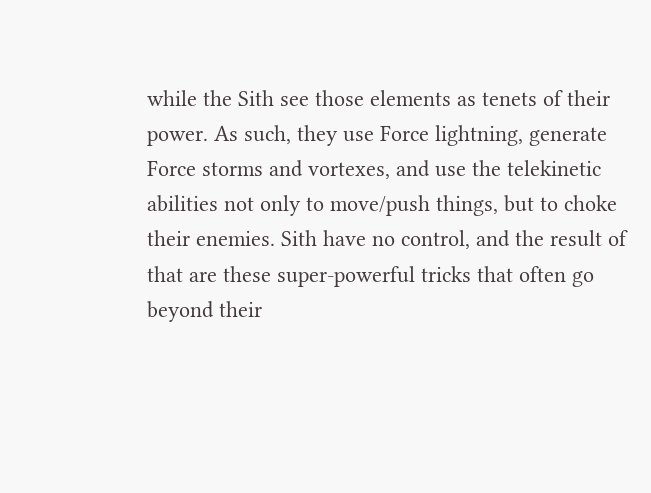while the Sith see those elements as tenets of their power. As such, they use Force lightning, generate Force storms and vortexes, and use the telekinetic abilities not only to move/push things, but to choke their enemies. Sith have no control, and the result of that are these super-powerful tricks that often go beyond their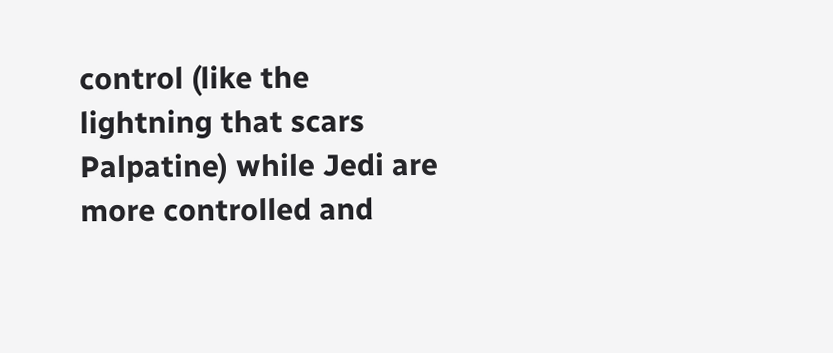control (like the lightning that scars Palpatine) while Jedi are more controlled and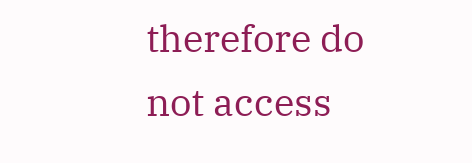therefore do not access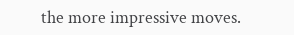the more impressive moves.